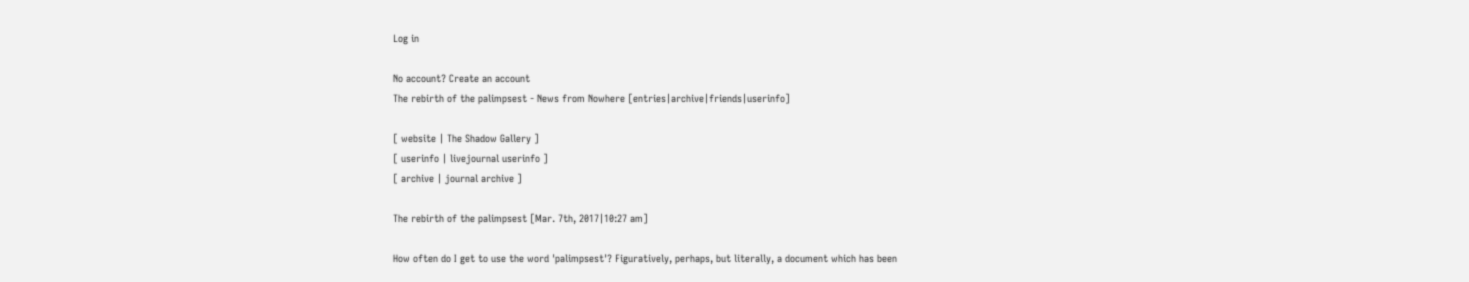Log in

No account? Create an account
The rebirth of the palimpsest - News from Nowhere [entries|archive|friends|userinfo]

[ website | The Shadow Gallery ]
[ userinfo | livejournal userinfo ]
[ archive | journal archive ]

The rebirth of the palimpsest [Mar. 7th, 2017|10:27 am]

How often do I get to use the word 'palimpsest'? Figuratively, perhaps, but literally, a document which has been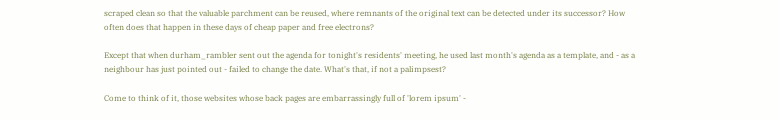scraped clean so that the valuable parchment can be reused, where remnants of the original text can be detected under its successor? How often does that happen in these days of cheap paper and free electrons?

Except that when durham_rambler sent out the agenda for tonight's residents' meeting, he used last month's agenda as a template, and - as a neighbour has just pointed out - failed to change the date. What's that, if not a palimpsest?

Come to think of it, those websites whose back pages are embarrassingly full of 'lorem ipsum' -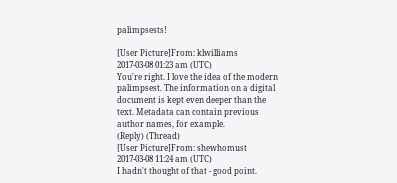palimpsests!

[User Picture]From: klwilliams
2017-03-08 01:23 am (UTC)
You're right. I love the idea of the modern palimpsest. The information on a digital document is kept even deeper than the text. Metadata can contain previous author names, for example.
(Reply) (Thread)
[User Picture]From: shewhomust
2017-03-08 11:24 am (UTC)
I hadn't thought of that - good point.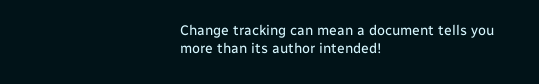Change tracking can mean a document tells you more than its author intended!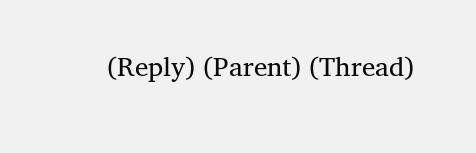(Reply) (Parent) (Thread)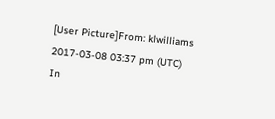[User Picture]From: klwilliams
2017-03-08 03:37 pm (UTC)
In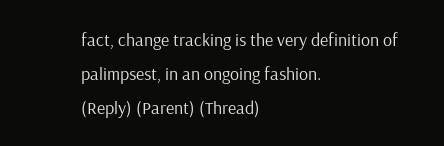fact, change tracking is the very definition of palimpsest, in an ongoing fashion.
(Reply) (Parent) (Thread)